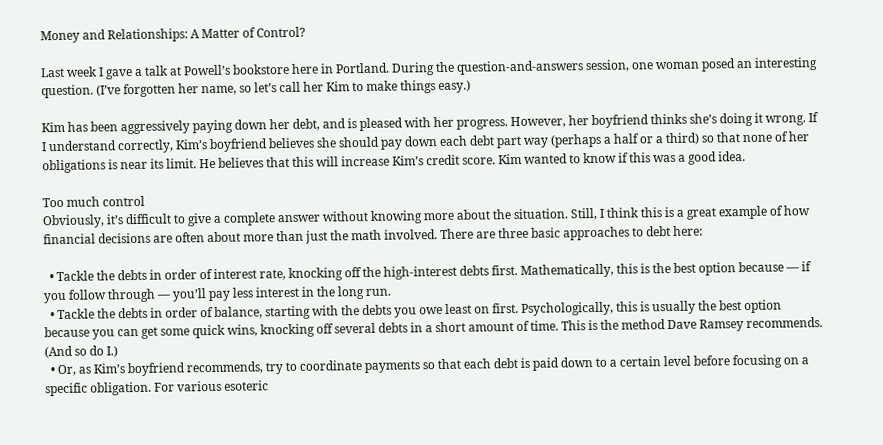Money and Relationships: A Matter of Control?

Last week I gave a talk at Powell’s bookstore here in Portland. During the question-and-answers session, one woman posed an interesting question. (I’ve forgotten her name, so let’s call her Kim to make things easy.)

Kim has been aggressively paying down her debt, and is pleased with her progress. However, her boyfriend thinks she’s doing it wrong. If I understand correctly, Kim’s boyfriend believes she should pay down each debt part way (perhaps a half or a third) so that none of her obligations is near its limit. He believes that this will increase Kim’s credit score. Kim wanted to know if this was a good idea.

Too much control
Obviously, it’s difficult to give a complete answer without knowing more about the situation. Still, I think this is a great example of how financial decisions are often about more than just the math involved. There are three basic approaches to debt here:

  • Tackle the debts in order of interest rate, knocking off the high-interest debts first. Mathematically, this is the best option because — if you follow through — you’ll pay less interest in the long run.
  • Tackle the debts in order of balance, starting with the debts you owe least on first. Psychologically, this is usually the best option because you can get some quick wins, knocking off several debts in a short amount of time. This is the method Dave Ramsey recommends. (And so do I.)
  • Or, as Kim’s boyfriend recommends, try to coordinate payments so that each debt is paid down to a certain level before focusing on a specific obligation. For various esoteric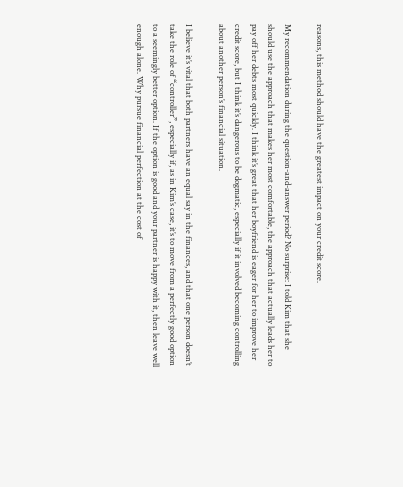reasons, this method should have the greatest impact on your credit score.

My recommendation during the question-and-answer period? No surprise: I told Kim that she should use the approach that makes her most comfortable, the approach that actually leads her to pay off her debts most quickly. I think it’s great that her boyfriend is eager for her to improve her credit score, but I think it’s dangerous to be dogmatic, especially if it involved becoming controlling about another person’s financial situation.

I believe it’s vital that both partners have an equal say in the finances, and that one person doesn’t take the role of “controller”, especially if, as in Kim’s case, it’s to move from a perfectly good option to a seemingly better option. If the option is good and your partner is happy with it, then leave well enough alone. Why pursue financial perfection at the cost of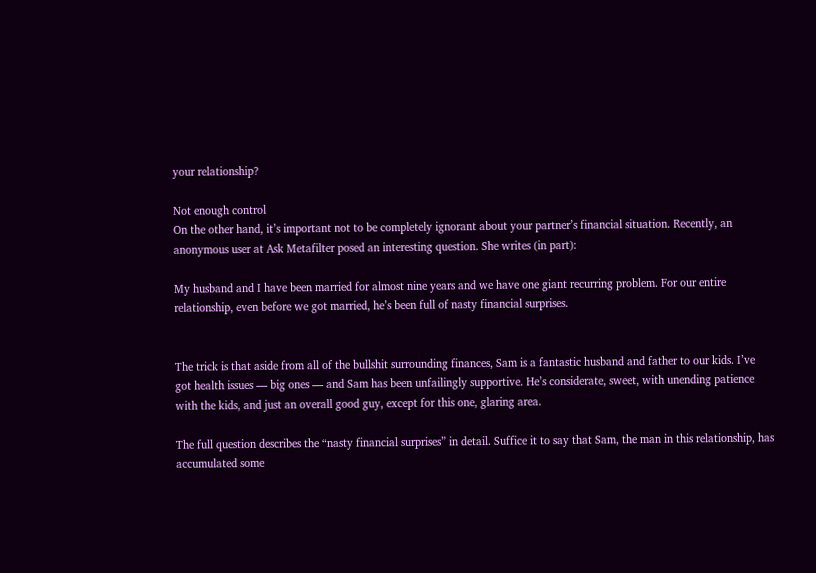your relationship?

Not enough control
On the other hand, it’s important not to be completely ignorant about your partner’s financial situation. Recently, an anonymous user at Ask Metafilter posed an interesting question. She writes (in part):

My husband and I have been married for almost nine years and we have one giant recurring problem. For our entire relationship, even before we got married, he’s been full of nasty financial surprises.


The trick is that aside from all of the bullshit surrounding finances, Sam is a fantastic husband and father to our kids. I’ve got health issues — big ones — and Sam has been unfailingly supportive. He’s considerate, sweet, with unending patience with the kids, and just an overall good guy, except for this one, glaring area.

The full question describes the “nasty financial surprises” in detail. Suffice it to say that Sam, the man in this relationship, has accumulated some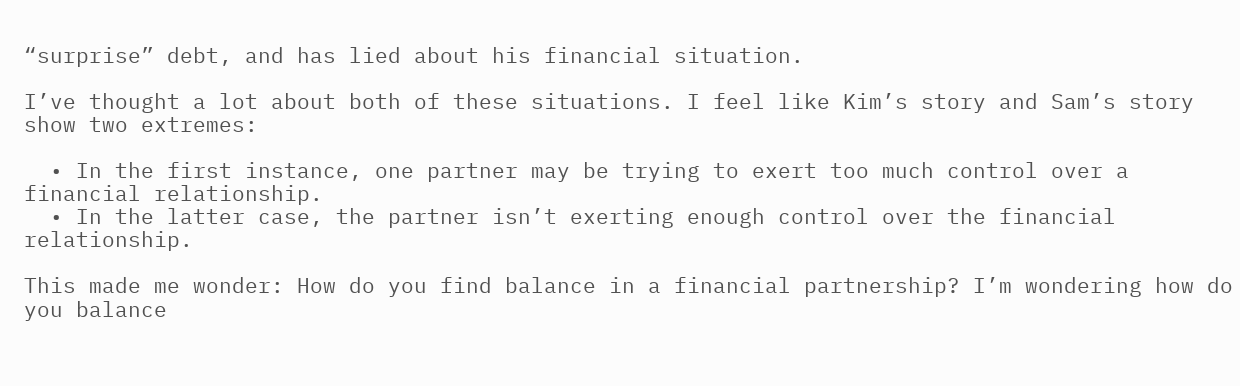“surprise” debt, and has lied about his financial situation.

I’ve thought a lot about both of these situations. I feel like Kim’s story and Sam’s story show two extremes:

  • In the first instance, one partner may be trying to exert too much control over a financial relationship.
  • In the latter case, the partner isn’t exerting enough control over the financial relationship.

This made me wonder: How do you find balance in a financial partnership? I’m wondering how do you balance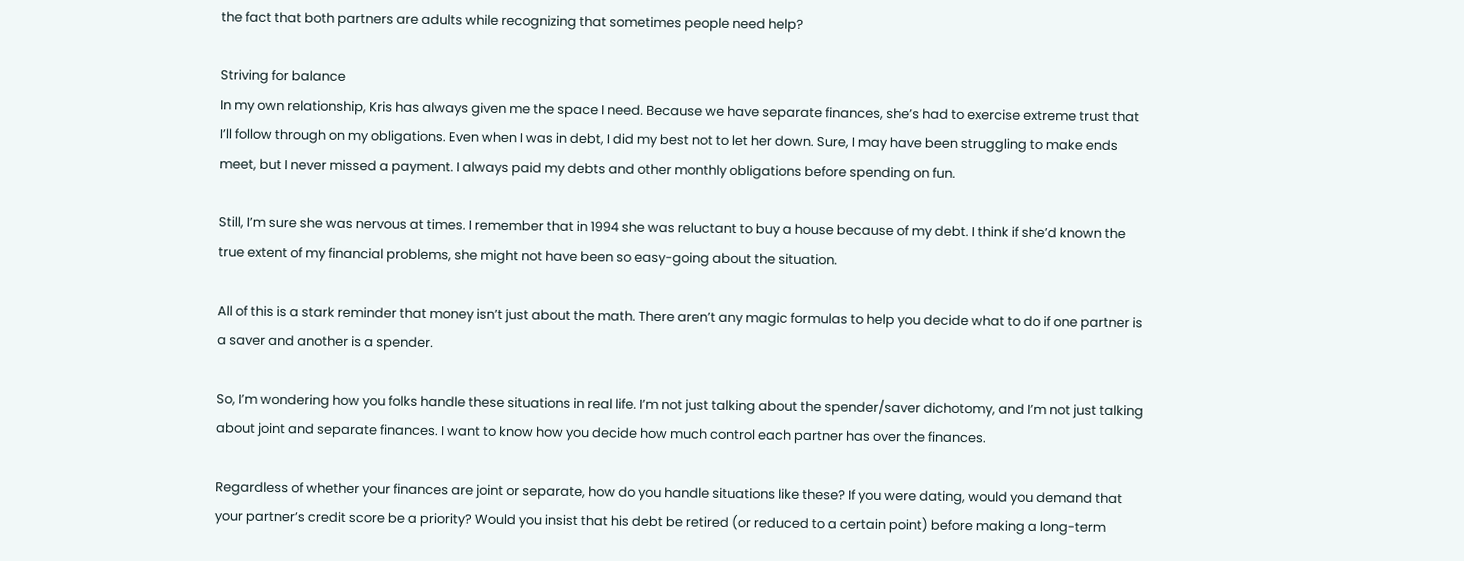the fact that both partners are adults while recognizing that sometimes people need help?

Striving for balance
In my own relationship, Kris has always given me the space I need. Because we have separate finances, she’s had to exercise extreme trust that I’ll follow through on my obligations. Even when I was in debt, I did my best not to let her down. Sure, I may have been struggling to make ends meet, but I never missed a payment. I always paid my debts and other monthly obligations before spending on fun.

Still, I’m sure she was nervous at times. I remember that in 1994 she was reluctant to buy a house because of my debt. I think if she’d known the true extent of my financial problems, she might not have been so easy-going about the situation.

All of this is a stark reminder that money isn’t just about the math. There aren’t any magic formulas to help you decide what to do if one partner is a saver and another is a spender.

So, I’m wondering how you folks handle these situations in real life. I’m not just talking about the spender/saver dichotomy, and I’m not just talking about joint and separate finances. I want to know how you decide how much control each partner has over the finances.

Regardless of whether your finances are joint or separate, how do you handle situations like these? If you were dating, would you demand that your partner’s credit score be a priority? Would you insist that his debt be retired (or reduced to a certain point) before making a long-term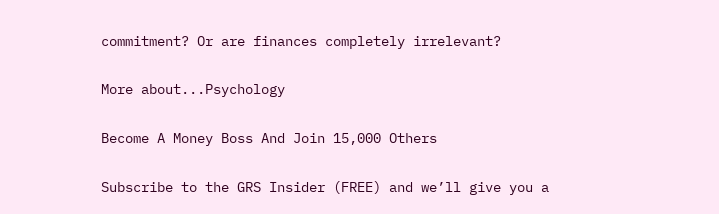commitment? Or are finances completely irrelevant?

More about...Psychology

Become A Money Boss And Join 15,000 Others

Subscribe to the GRS Insider (FREE) and we’ll give you a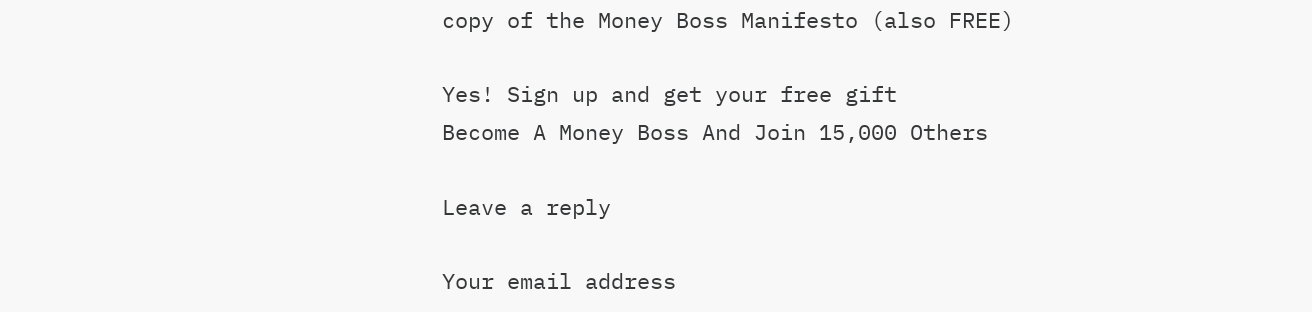copy of the Money Boss Manifesto (also FREE)

Yes! Sign up and get your free gift
Become A Money Boss And Join 15,000 Others

Leave a reply

Your email address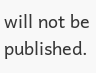will not be published.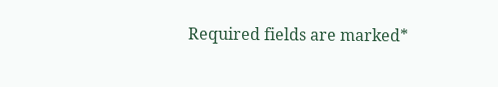Required fields are marked*